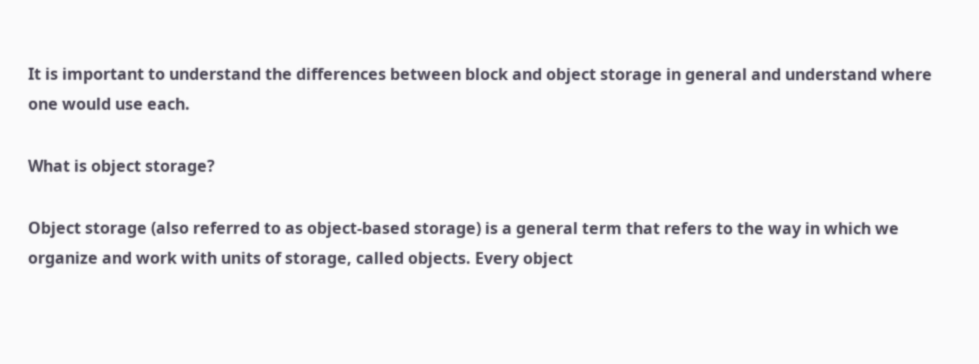It is important to understand the differences between block and object storage in general and understand where one would use each.

What is object storage?

Object storage (also referred to as object-based storage) is a general term that refers to the way in which we organize and work with units of storage, called objects. Every object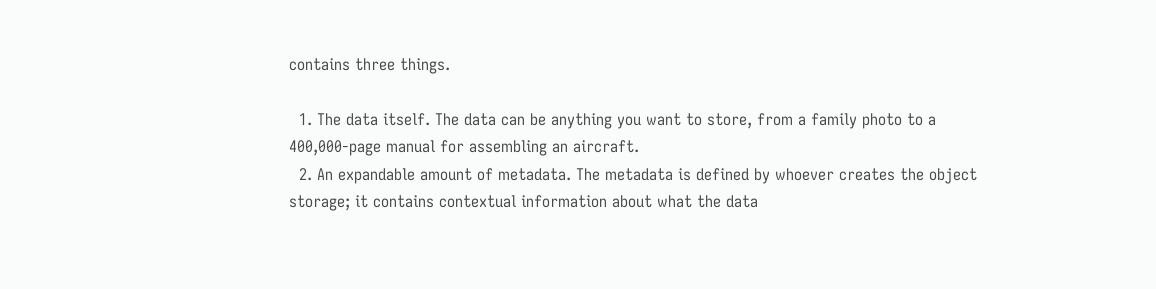contains three things.

  1. The data itself. The data can be anything you want to store, from a family photo to a 400,000-page manual for assembling an aircraft.
  2. An expandable amount of metadata. The metadata is defined by whoever creates the object storage; it contains contextual information about what the data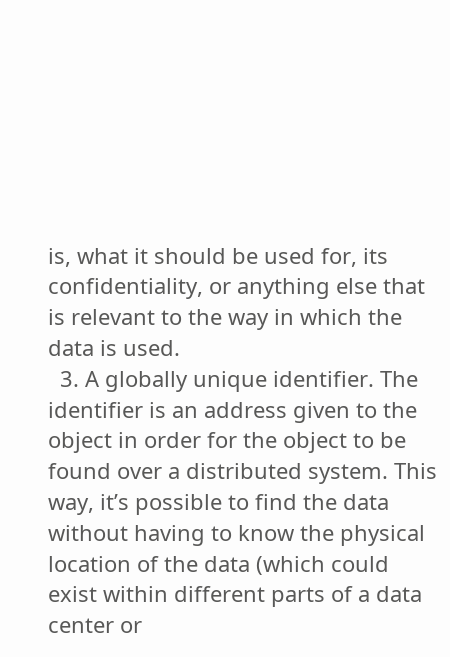is, what it should be used for, its confidentiality, or anything else that is relevant to the way in which the data is used.
  3. A globally unique identifier. The identifier is an address given to the object in order for the object to be found over a distributed system. This way, it’s possible to find the data without having to know the physical location of the data (which could exist within different parts of a data center or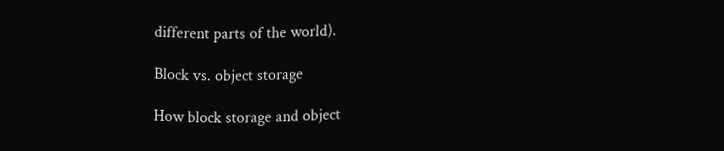different parts of the world).

Block vs. object storage

How block storage and object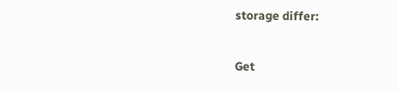storage differ:

Get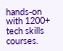hands-on with 1200+ tech skills courses.